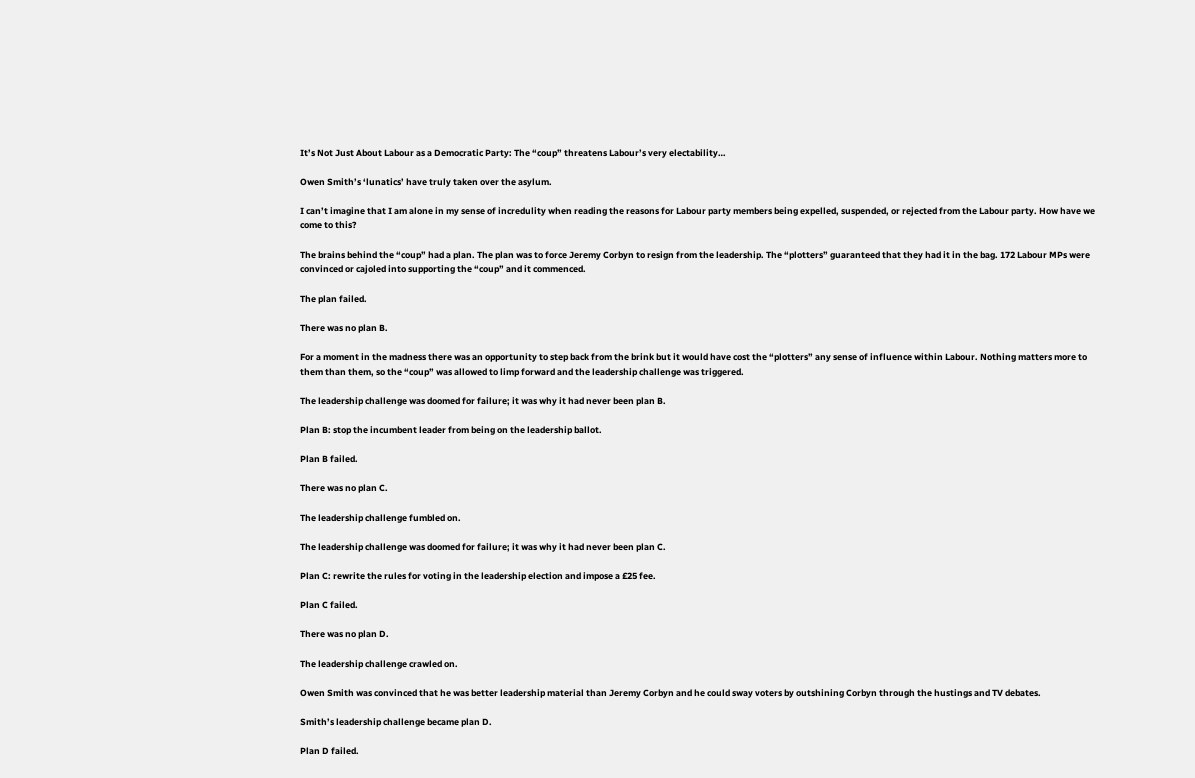It’s Not Just About Labour as a Democratic Party: The “coup” threatens Labour’s very electability…

Owen Smith’s ‘lunatics’ have truly taken over the asylum.

I can’t imagine that I am alone in my sense of incredulity when reading the reasons for Labour party members being expelled, suspended, or rejected from the Labour party. How have we come to this?

The brains behind the “coup” had a plan. The plan was to force Jeremy Corbyn to resign from the leadership. The “plotters” guaranteed that they had it in the bag. 172 Labour MPs were convinced or cajoled into supporting the “coup” and it commenced.

The plan failed.

There was no plan B.

For a moment in the madness there was an opportunity to step back from the brink but it would have cost the “plotters” any sense of influence within Labour. Nothing matters more to them than them, so the “coup” was allowed to limp forward and the leadership challenge was triggered.

The leadership challenge was doomed for failure; it was why it had never been plan B.

Plan B: stop the incumbent leader from being on the leadership ballot.

Plan B failed.

There was no plan C.

The leadership challenge fumbled on.

The leadership challenge was doomed for failure; it was why it had never been plan C.

Plan C: rewrite the rules for voting in the leadership election and impose a £25 fee.

Plan C failed.

There was no plan D.

The leadership challenge crawled on.

Owen Smith was convinced that he was better leadership material than Jeremy Corbyn and he could sway voters by outshining Corbyn through the hustings and TV debates.

Smith’s leadership challenge became plan D.

Plan D failed.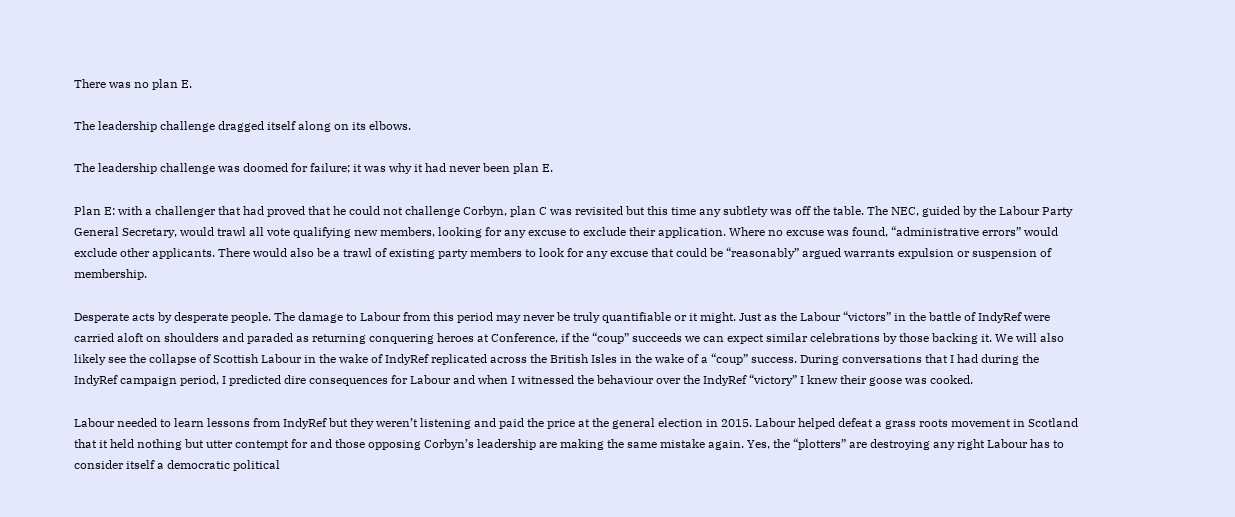There was no plan E.

The leadership challenge dragged itself along on its elbows.

The leadership challenge was doomed for failure; it was why it had never been plan E.

Plan E: with a challenger that had proved that he could not challenge Corbyn, plan C was revisited but this time any subtlety was off the table. The NEC, guided by the Labour Party General Secretary, would trawl all vote qualifying new members, looking for any excuse to exclude their application. Where no excuse was found, “administrative errors” would exclude other applicants. There would also be a trawl of existing party members to look for any excuse that could be “reasonably” argued warrants expulsion or suspension of membership.

Desperate acts by desperate people. The damage to Labour from this period may never be truly quantifiable or it might. Just as the Labour “victors” in the battle of IndyRef were carried aloft on shoulders and paraded as returning conquering heroes at Conference, if the “coup” succeeds we can expect similar celebrations by those backing it. We will also likely see the collapse of Scottish Labour in the wake of IndyRef replicated across the British Isles in the wake of a “coup” success. During conversations that I had during the IndyRef campaign period, I predicted dire consequences for Labour and when I witnessed the behaviour over the IndyRef “victory” I knew their goose was cooked.

Labour needed to learn lessons from IndyRef but they weren’t listening and paid the price at the general election in 2015. Labour helped defeat a grass roots movement in Scotland that it held nothing but utter contempt for and those opposing Corbyn’s leadership are making the same mistake again. Yes, the “plotters” are destroying any right Labour has to consider itself a democratic political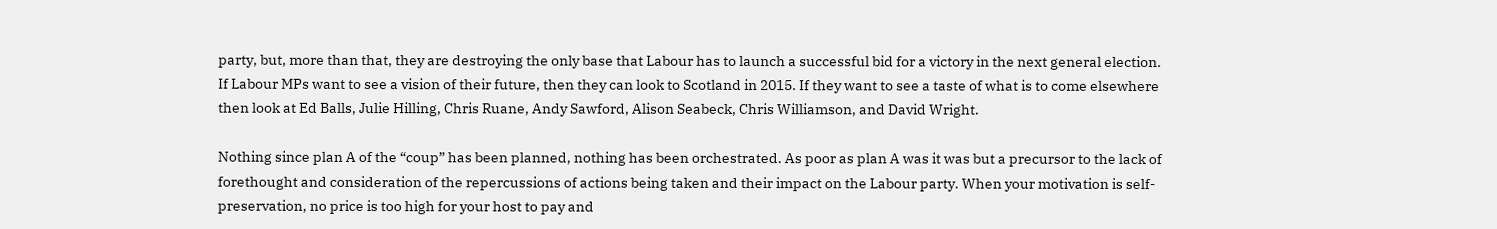party, but, more than that, they are destroying the only base that Labour has to launch a successful bid for a victory in the next general election. If Labour MPs want to see a vision of their future, then they can look to Scotland in 2015. If they want to see a taste of what is to come elsewhere then look at Ed Balls, Julie Hilling, Chris Ruane, Andy Sawford, Alison Seabeck, Chris Williamson, and David Wright.

Nothing since plan A of the “coup” has been planned, nothing has been orchestrated. As poor as plan A was it was but a precursor to the lack of forethought and consideration of the repercussions of actions being taken and their impact on the Labour party. When your motivation is self-preservation, no price is too high for your host to pay and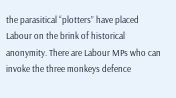the parasitical “plotters” have placed Labour on the brink of historical anonymity. There are Labour MPs who can invoke the three monkeys defence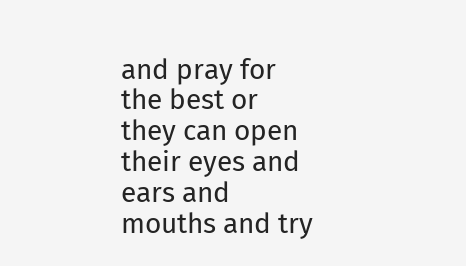and pray for the best or they can open their eyes and ears and mouths and try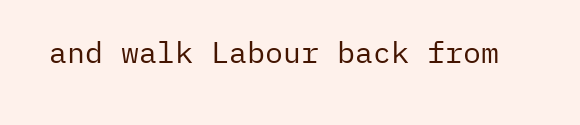and walk Labour back from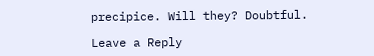precipice. Will they? Doubtful.

Leave a Reply